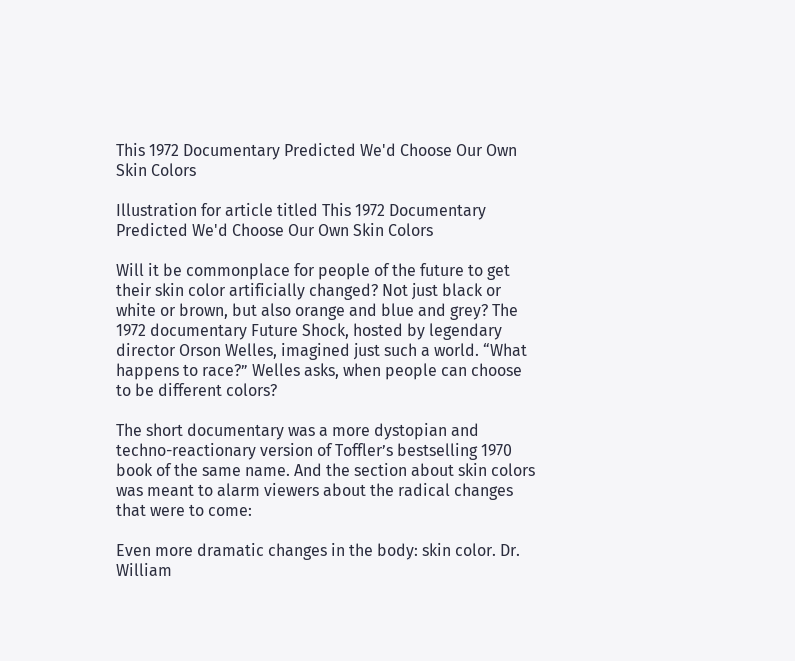This 1972 Documentary Predicted We'd Choose Our Own Skin Colors

Illustration for article titled This 1972 Documentary Predicted We'd Choose Our Own Skin Colors

Will it be commonplace for people of the future to get their skin color artificially changed? Not just black or white or brown, but also orange and blue and grey? The 1972 documentary Future Shock, hosted by legendary director Orson Welles, imagined just such a world. “What happens to race?” Welles asks, when people can choose to be different colors?

The short documentary was a more dystopian and techno-reactionary version of Toffler’s bestselling 1970 book of the same name. And the section about skin colors was meant to alarm viewers about the radical changes that were to come:

Even more dramatic changes in the body: skin color. Dr. William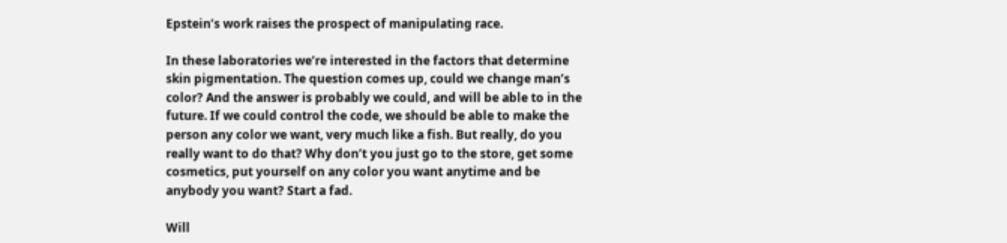Epstein’s work raises the prospect of manipulating race.

In these laboratories we’re interested in the factors that determine skin pigmentation. The question comes up, could we change man’s color? And the answer is probably we could, and will be able to in the future. If we could control the code, we should be able to make the person any color we want, very much like a fish. But really, do you really want to do that? Why don’t you just go to the store, get some cosmetics, put yourself on any color you want anytime and be anybody you want? Start a fad.

Will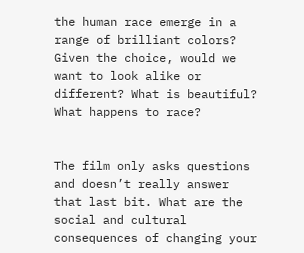the human race emerge in a range of brilliant colors? Given the choice, would we want to look alike or different? What is beautiful? What happens to race?


The film only asks questions and doesn’t really answer that last bit. What are the social and cultural consequences of changing your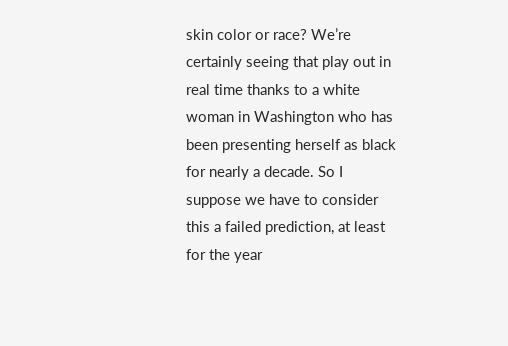skin color or race? We’re certainly seeing that play out in real time thanks to a white woman in Washington who has been presenting herself as black for nearly a decade. So I suppose we have to consider this a failed prediction, at least for the year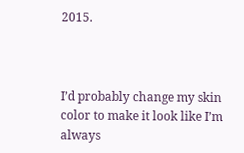2015.



I’d probably change my skin color to make it look like I’m always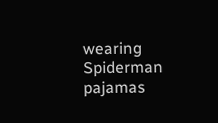wearing Spiderman pajamas